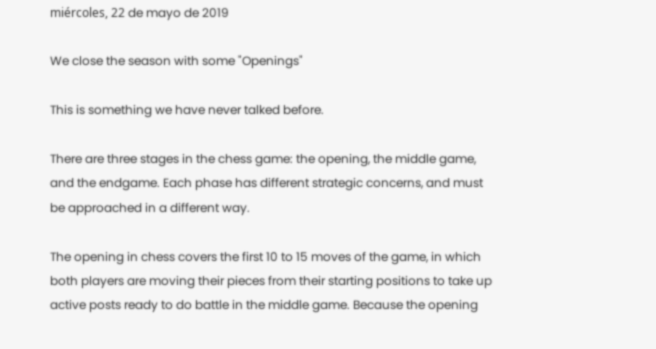miércoles, 22 de mayo de 2019

We close the season with some "Openings"

This is something we have never talked before.

There are three stages in the chess game: the opening, the middle game, and the endgame. Each phase has different strategic concerns, and must be approached in a different way.

The opening in chess covers the first 10 to 15 moves of the game, in which both players are moving their pieces from their starting positions to take up active posts ready to do battle in the middle game. Because the opening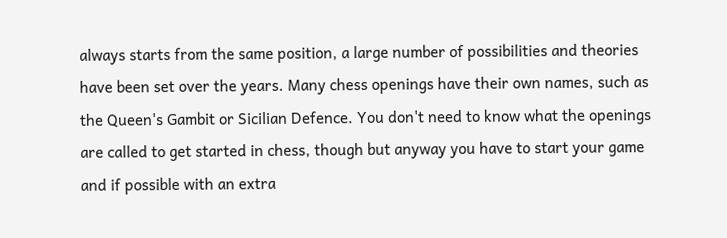always starts from the same position, a large number of possibilities and theories have been set over the years. Many chess openings have their own names, such as the Queen's Gambit or Sicilian Defence. You don't need to know what the openings are called to get started in chess, though but anyway you have to start your game and if possible with an extra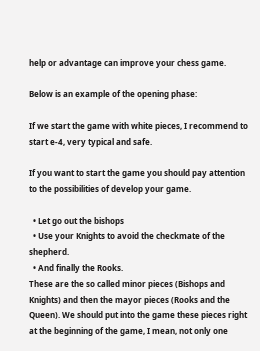help or advantage can improve your chess game.

Below is an example of the opening phase:

If we start the game with white pieces, I recommend to start e-4, very typical and safe.

If you want to start the game you should pay attention to the possibilities of develop your game.

  • Let go out the bishops
  • Use your Knights to avoid the checkmate of the shepherd.
  • And finally the Rooks.
These are the so called minor pieces (Bishops and Knights) and then the mayor pieces (Rooks and the Queen). We should put into the game these pieces right at the beginning of the game, I mean, not only one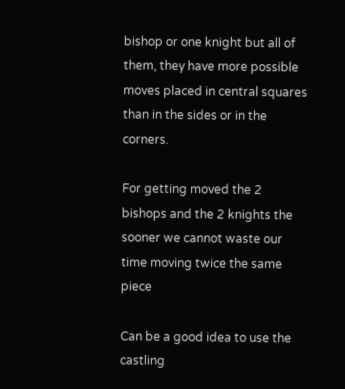bishop or one knight but all of them, they have more possible moves placed in central squares than in the sides or in the corners.

For getting moved the 2 bishops and the 2 knights the sooner we cannot waste our time moving twice the same piece

Can be a good idea to use the castling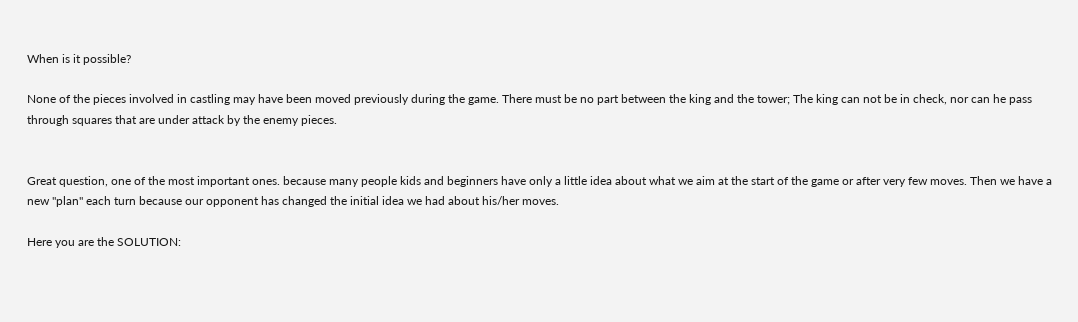When is it possible?

None of the pieces involved in castling may have been moved previously during the game. There must be no part between the king and the tower; The king can not be in check, nor can he pass through squares that are under attack by the enemy pieces.


Great question, one of the most important ones. because many people kids and beginners have only a little idea about what we aim at the start of the game or after very few moves. Then we have a new "plan" each turn because our opponent has changed the initial idea we had about his/her moves.

Here you are the SOLUTION: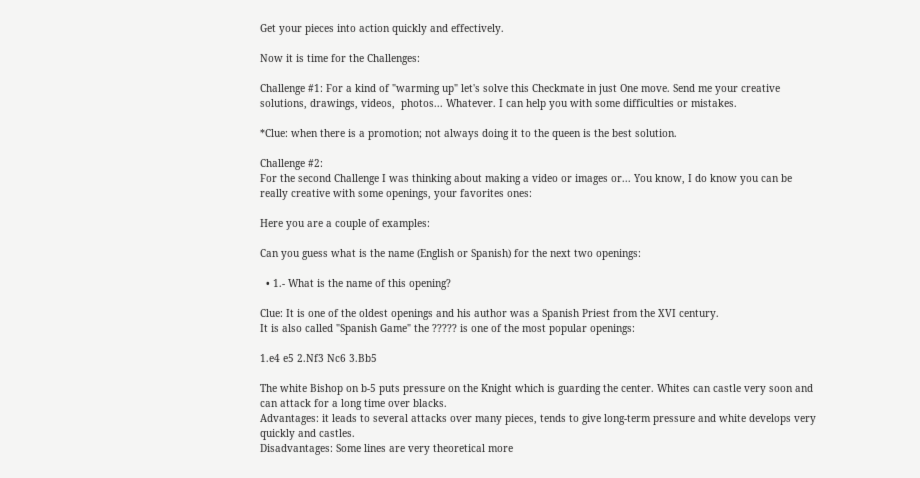Get your pieces into action quickly and effectively.

Now it is time for the Challenges:

Challenge #1: For a kind of "warming up" let's solve this Checkmate in just One move. Send me your creative solutions, drawings, videos,  photos... Whatever. I can help you with some difficulties or mistakes.

*Clue: when there is a promotion; not always doing it to the queen is the best solution.

Challenge #2:
For the second Challenge I was thinking about making a video or images or... You know, I do know you can be really creative with some openings, your favorites ones:

Here you are a couple of examples:

Can you guess what is the name (English or Spanish) for the next two openings:

  • 1.- What is the name of this opening?

Clue: It is one of the oldest openings and his author was a Spanish Priest from the XVI century.
It is also called "Spanish Game" the ????? is one of the most popular openings:

1.e4 e5 2.Nf3 Nc6 3.Bb5

The white Bishop on b-5 puts pressure on the Knight which is guarding the center. Whites can castle very soon and can attack for a long time over blacks.
Advantages: it leads to several attacks over many pieces, tends to give long-term pressure and white develops very quickly and castles.
Disadvantages: Some lines are very theoretical more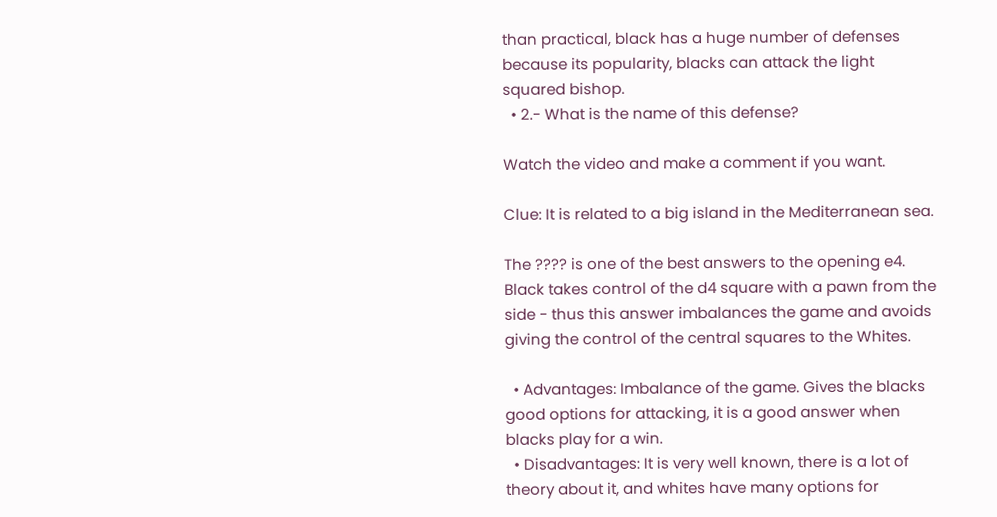than practical, black has a huge number of defenses because its popularity, blacks can attack the light squared bishop.
  • 2.- What is the name of this defense?

Watch the video and make a comment if you want.

Clue: It is related to a big island in the Mediterranean sea.

The ???? is one of the best answers to the opening e4. Black takes control of the d4 square with a pawn from the side - thus this answer imbalances the game and avoids giving the control of the central squares to the Whites.

  • Advantages: Imbalance of the game. Gives the blacks good options for attacking, it is a good answer when blacks play for a win.
  • Disadvantages: It is very well known, there is a lot of theory about it, and whites have many options for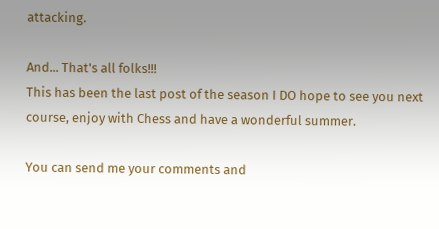attacking.

And... That's all folks!!!
This has been the last post of the season I DO hope to see you next course, enjoy with Chess and have a wonderful summer.

You can send me your comments and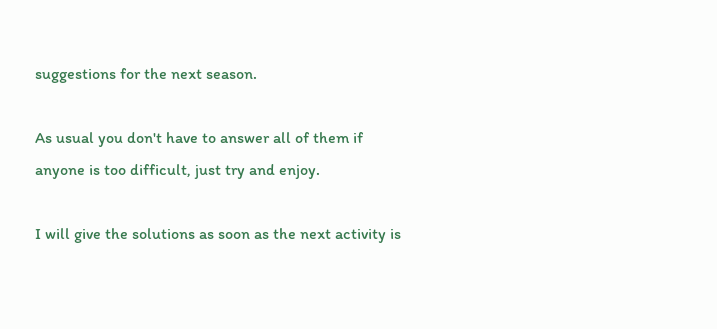suggestions for the next season.

As usual you don't have to answer all of them if anyone is too difficult, just try and enjoy.

I will give the solutions as soon as the next activity is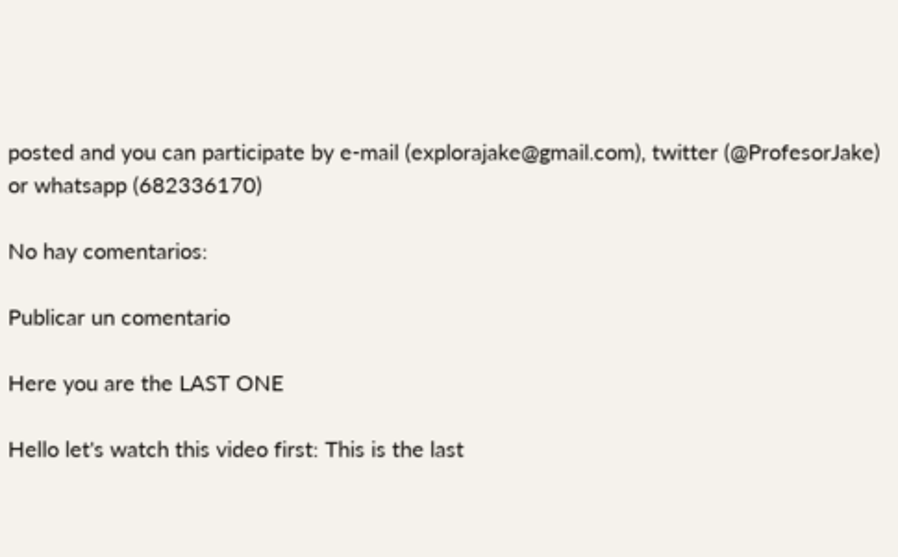posted and you can participate by e-mail (explorajake@gmail.com), twitter (@ProfesorJake) or whatsapp (682336170)

No hay comentarios:

Publicar un comentario

Here you are the LAST ONE

Hello let's watch this video first: This is the last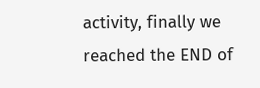activity, finally we reached the END of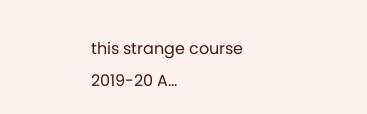this strange course 2019-20 A...